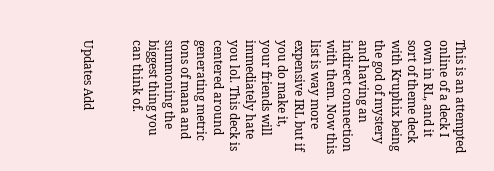This is an attempted online of a deck I own in RL, and it sort of theme deck with Kruphix being the god of mystery and having an indirect connection with them. Now this list is way more expensive IRL but if you do make it, your friends will immediately hate you lol. This deck is centered around generating metric tons of mana and summoning the biggest thing you can think of.


Updates Add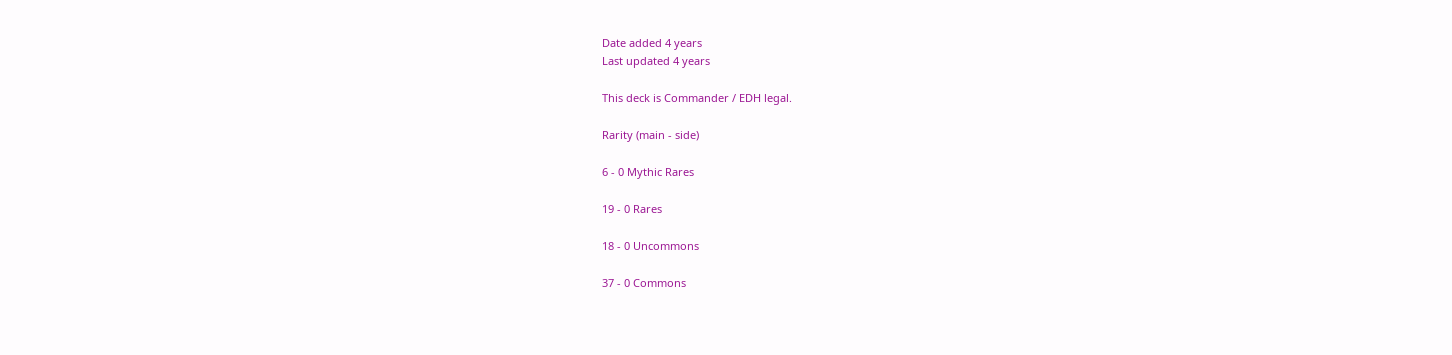Date added 4 years
Last updated 4 years

This deck is Commander / EDH legal.

Rarity (main - side)

6 - 0 Mythic Rares

19 - 0 Rares

18 - 0 Uncommons

37 - 0 Commons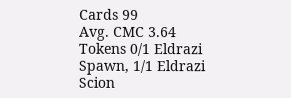Cards 99
Avg. CMC 3.64
Tokens 0/1 Eldrazi Spawn, 1/1 Eldrazi Scion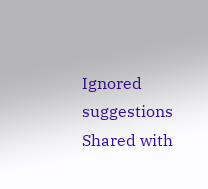Ignored suggestions
Shared with